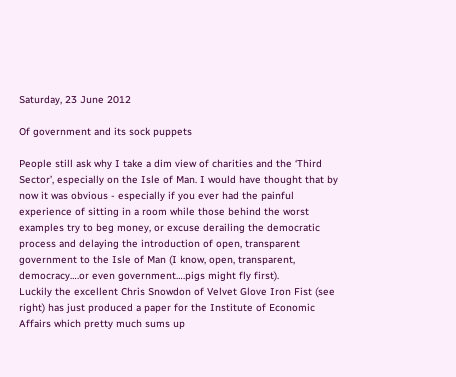Saturday, 23 June 2012

Of government and its sock puppets

People still ask why I take a dim view of charities and the ‘Third Sector’, especially on the Isle of Man. I would have thought that by now it was obvious - especially if you ever had the painful experience of sitting in a room while those behind the worst examples try to beg money, or excuse derailing the democratic process and delaying the introduction of open, transparent government to the Isle of Man (I know, open, transparent, democracy….or even government….pigs might fly first).
Luckily the excellent Chris Snowdon of Velvet Glove Iron Fist (see right) has just produced a paper for the Institute of Economic Affairs which pretty much sums up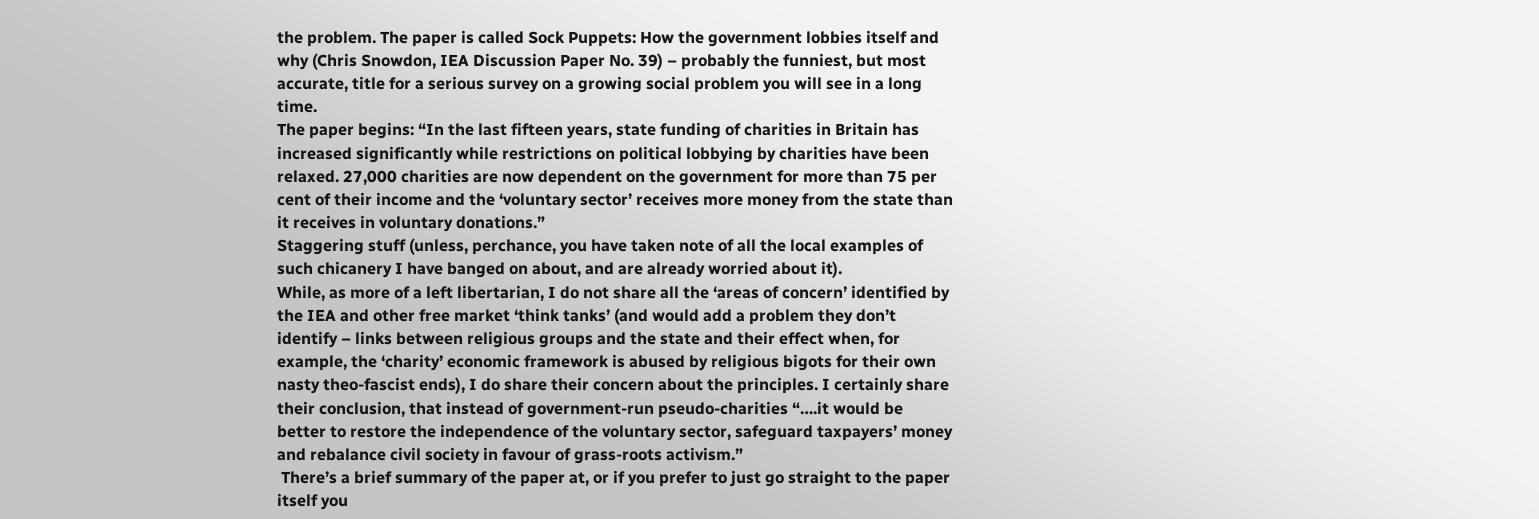the problem. The paper is called Sock Puppets: How the government lobbies itself and why (Chris Snowdon, IEA Discussion Paper No. 39) – probably the funniest, but most accurate, title for a serious survey on a growing social problem you will see in a long time.
The paper begins: “In the last fifteen years, state funding of charities in Britain has increased significantly while restrictions on political lobbying by charities have been relaxed. 27,000 charities are now dependent on the government for more than 75 per cent of their income and the ‘voluntary sector’ receives more money from the state than it receives in voluntary donations.”
Staggering stuff (unless, perchance, you have taken note of all the local examples of such chicanery I have banged on about, and are already worried about it).
While, as more of a left libertarian, I do not share all the ‘areas of concern’ identified by the IEA and other free market ‘think tanks’ (and would add a problem they don’t identify – links between religious groups and the state and their effect when, for example, the ‘charity’ economic framework is abused by religious bigots for their own nasty theo-fascist ends), I do share their concern about the principles. I certainly share their conclusion, that instead of government-run pseudo-charities “….it would be better to restore the independence of the voluntary sector, safeguard taxpayers’ money and rebalance civil society in favour of grass-roots activism.”
 There’s a brief summary of the paper at, or if you prefer to just go straight to the paper itself you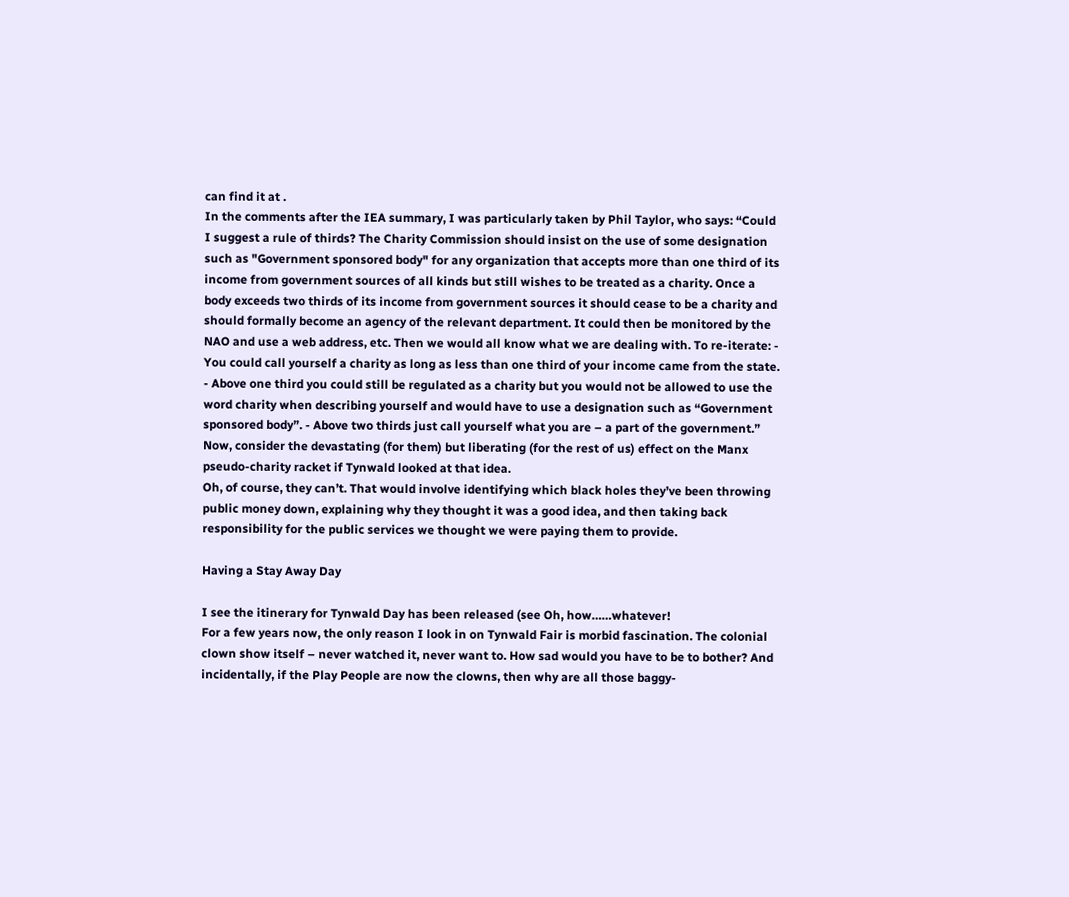can find it at .
In the comments after the IEA summary, I was particularly taken by Phil Taylor, who says: “Could I suggest a rule of thirds? The Charity Commission should insist on the use of some designation such as "Government sponsored body" for any organization that accepts more than one third of its income from government sources of all kinds but still wishes to be treated as a charity. Once a body exceeds two thirds of its income from government sources it should cease to be a charity and should formally become an agency of the relevant department. It could then be monitored by the NAO and use a web address, etc. Then we would all know what we are dealing with. To re-iterate: - You could call yourself a charity as long as less than one third of your income came from the state. - Above one third you could still be regulated as a charity but you would not be allowed to use the word charity when describing yourself and would have to use a designation such as “Government sponsored body”. - Above two thirds just call yourself what you are – a part of the government.”
Now, consider the devastating (for them) but liberating (for the rest of us) effect on the Manx pseudo-charity racket if Tynwald looked at that idea.
Oh, of course, they can’t. That would involve identifying which black holes they’ve been throwing public money down, explaining why they thought it was a good idea, and then taking back responsibility for the public services we thought we were paying them to provide.

Having a Stay Away Day

I see the itinerary for Tynwald Day has been released (see Oh, how……whatever!
For a few years now, the only reason I look in on Tynwald Fair is morbid fascination. The colonial clown show itself – never watched it, never want to. How sad would you have to be to bother? And incidentally, if the Play People are now the clowns, then why are all those baggy-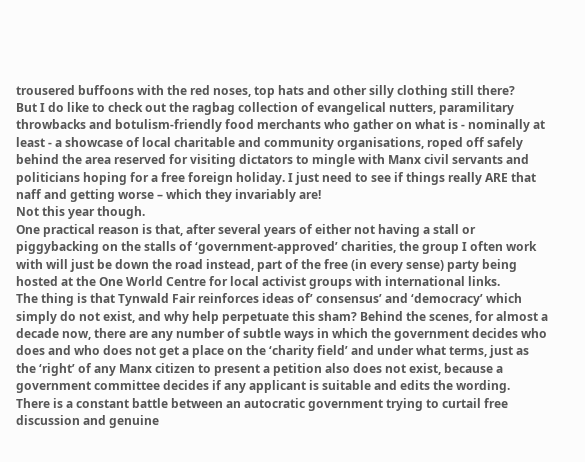trousered buffoons with the red noses, top hats and other silly clothing still there?
But I do like to check out the ragbag collection of evangelical nutters, paramilitary throwbacks and botulism-friendly food merchants who gather on what is - nominally at least - a showcase of local charitable and community organisations, roped off safely behind the area reserved for visiting dictators to mingle with Manx civil servants and politicians hoping for a free foreign holiday. I just need to see if things really ARE that naff and getting worse – which they invariably are!
Not this year though.
One practical reason is that, after several years of either not having a stall or piggybacking on the stalls of ‘government-approved’ charities, the group I often work with will just be down the road instead, part of the free (in every sense) party being hosted at the One World Centre for local activist groups with international links.
The thing is that Tynwald Fair reinforces ideas of’ consensus’ and ‘democracy’ which simply do not exist, and why help perpetuate this sham? Behind the scenes, for almost a decade now, there are any number of subtle ways in which the government decides who does and who does not get a place on the ‘charity field’ and under what terms, just as the ‘right’ of any Manx citizen to present a petition also does not exist, because a government committee decides if any applicant is suitable and edits the wording.
There is a constant battle between an autocratic government trying to curtail free discussion and genuine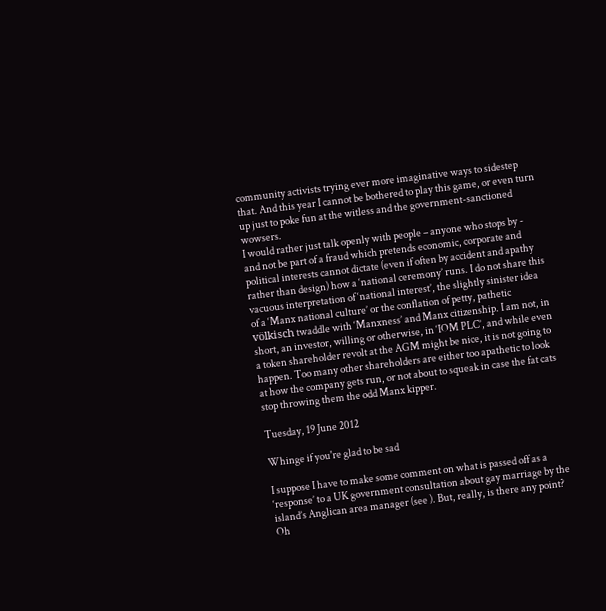community activists trying ever more imaginative ways to sidestep that. And this year I cannot be bothered to play this game, or even turn up just to poke fun at the witless and the government-sanctioned wowsers.
I would rather just talk openly with people – anyone who stops by - and not be part of a fraud which pretends economic, corporate and political interests cannot dictate (even if often by accident and apathy rather than design) how a ‘national ceremony’ runs. I do not share this vacuous interpretation of ‘national interest’, the slightly sinister idea of a ‘Manx national culture’ or the conflation of petty, pathetic völkisch twaddle with ‘Manxness’ and Manx citizenship. I am not, in short, an investor, willing or otherwise, in ‘IOM PLC’, and while even a token shareholder revolt at the AGM might be nice, it is not going to happen. Too many other shareholders are either too apathetic to look at how the company gets run, or not about to squeak in case the fat cats stop throwing them the odd Manx kipper.

Tuesday, 19 June 2012

Whinge if you're glad to be sad

I suppose I have to make some comment on what is passed off as a ‘response’ to a UK government consultation about gay marriage by the island’s Anglican area manager (see ). But, really, is there any point?
Oh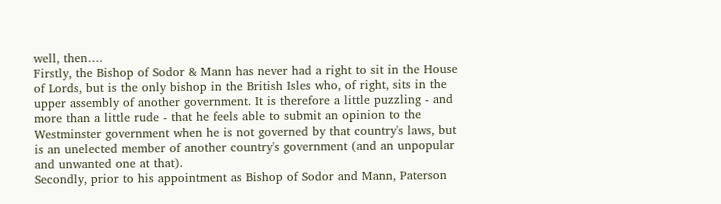well, then….
Firstly, the Bishop of Sodor & Mann has never had a right to sit in the House of Lords, but is the only bishop in the British Isles who, of right, sits in the upper assembly of another government. It is therefore a little puzzling - and more than a little rude - that he feels able to submit an opinion to the Westminster government when he is not governed by that country's laws, but is an unelected member of another country's government (and an unpopular and unwanted one at that).
Secondly, prior to his appointment as Bishop of Sodor and Mann, Paterson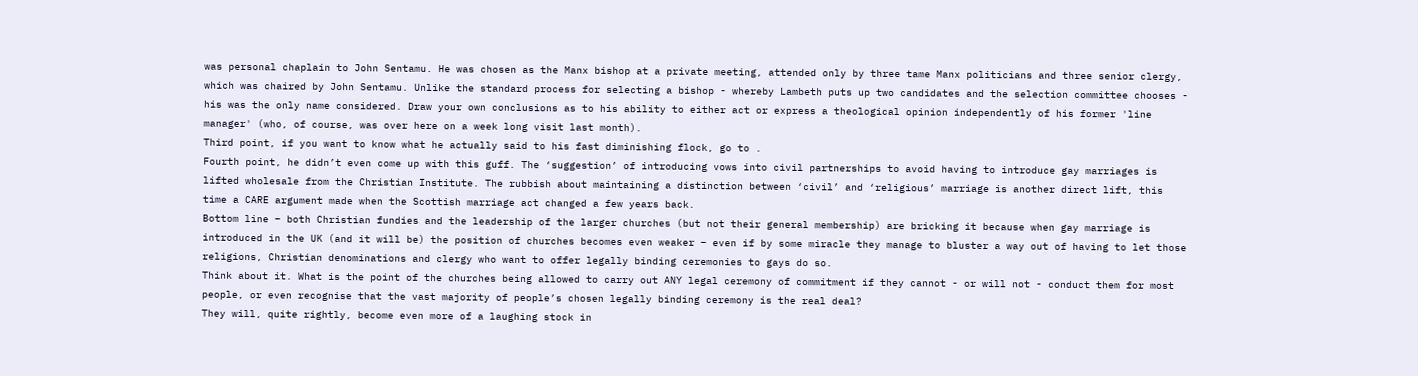was personal chaplain to John Sentamu. He was chosen as the Manx bishop at a private meeting, attended only by three tame Manx politicians and three senior clergy, which was chaired by John Sentamu. Unlike the standard process for selecting a bishop - whereby Lambeth puts up two candidates and the selection committee chooses - his was the only name considered. Draw your own conclusions as to his ability to either act or express a theological opinion independently of his former 'line manager' (who, of course, was over here on a week long visit last month).
Third point, if you want to know what he actually said to his fast diminishing flock, go to .
Fourth point, he didn’t even come up with this guff. The ‘suggestion’ of introducing vows into civil partnerships to avoid having to introduce gay marriages is lifted wholesale from the Christian Institute. The rubbish about maintaining a distinction between ‘civil’ and ‘religious’ marriage is another direct lift, this time a CARE argument made when the Scottish marriage act changed a few years back.
Bottom line – both Christian fundies and the leadership of the larger churches (but not their general membership) are bricking it because when gay marriage is introduced in the UK (and it will be) the position of churches becomes even weaker – even if by some miracle they manage to bluster a way out of having to let those religions, Christian denominations and clergy who want to offer legally binding ceremonies to gays do so.
Think about it. What is the point of the churches being allowed to carry out ANY legal ceremony of commitment if they cannot - or will not - conduct them for most people, or even recognise that the vast majority of people’s chosen legally binding ceremony is the real deal?
They will, quite rightly, become even more of a laughing stock in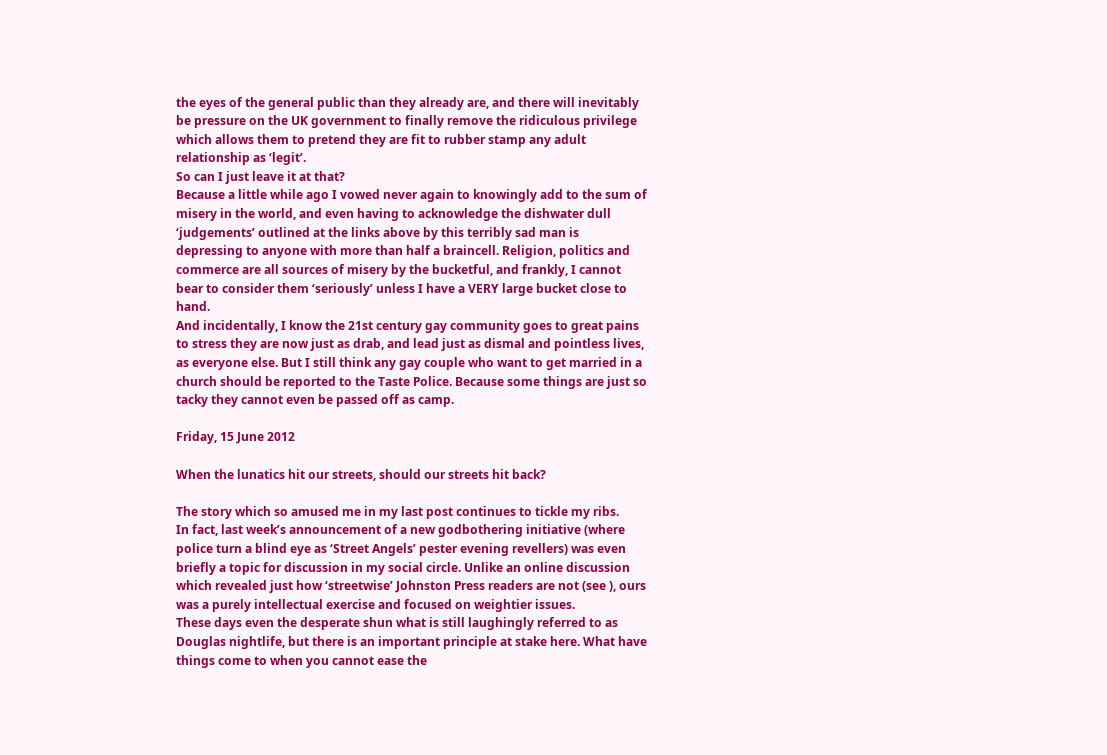the eyes of the general public than they already are, and there will inevitably be pressure on the UK government to finally remove the ridiculous privilege which allows them to pretend they are fit to rubber stamp any adult relationship as ‘legit’.
So can I just leave it at that?
Because a little while ago I vowed never again to knowingly add to the sum of misery in the world, and even having to acknowledge the dishwater dull ‘judgements’ outlined at the links above by this terribly sad man is depressing to anyone with more than half a braincell. Religion, politics and commerce are all sources of misery by the bucketful, and frankly, I cannot bear to consider them ‘seriously’ unless I have a VERY large bucket close to hand.
And incidentally, I know the 21st century gay community goes to great pains to stress they are now just as drab, and lead just as dismal and pointless lives, as everyone else. But I still think any gay couple who want to get married in a church should be reported to the Taste Police. Because some things are just so tacky they cannot even be passed off as camp.

Friday, 15 June 2012

When the lunatics hit our streets, should our streets hit back?

The story which so amused me in my last post continues to tickle my ribs.
In fact, last week’s announcement of a new godbothering initiative (where police turn a blind eye as ‘Street Angels’ pester evening revellers) was even briefly a topic for discussion in my social circle. Unlike an online discussion which revealed just how ‘streetwise’ Johnston Press readers are not (see ), ours was a purely intellectual exercise and focused on weightier issues.
These days even the desperate shun what is still laughingly referred to as Douglas nightlife, but there is an important principle at stake here. What have things come to when you cannot ease the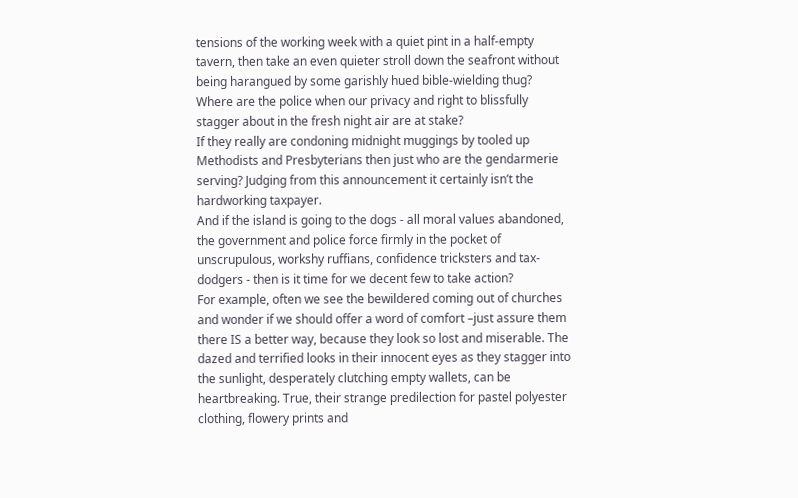tensions of the working week with a quiet pint in a half-empty tavern, then take an even quieter stroll down the seafront without being harangued by some garishly hued bible-wielding thug?
Where are the police when our privacy and right to blissfully stagger about in the fresh night air are at stake?
If they really are condoning midnight muggings by tooled up Methodists and Presbyterians then just who are the gendarmerie serving? Judging from this announcement it certainly isn’t the hardworking taxpayer.
And if the island is going to the dogs - all moral values abandoned, the government and police force firmly in the pocket of unscrupulous, workshy ruffians, confidence tricksters and tax-dodgers - then is it time for we decent few to take action?
For example, often we see the bewildered coming out of churches and wonder if we should offer a word of comfort –just assure them there IS a better way, because they look so lost and miserable. The dazed and terrified looks in their innocent eyes as they stagger into the sunlight, desperately clutching empty wallets, can be heartbreaking. True, their strange predilection for pastel polyester clothing, flowery prints and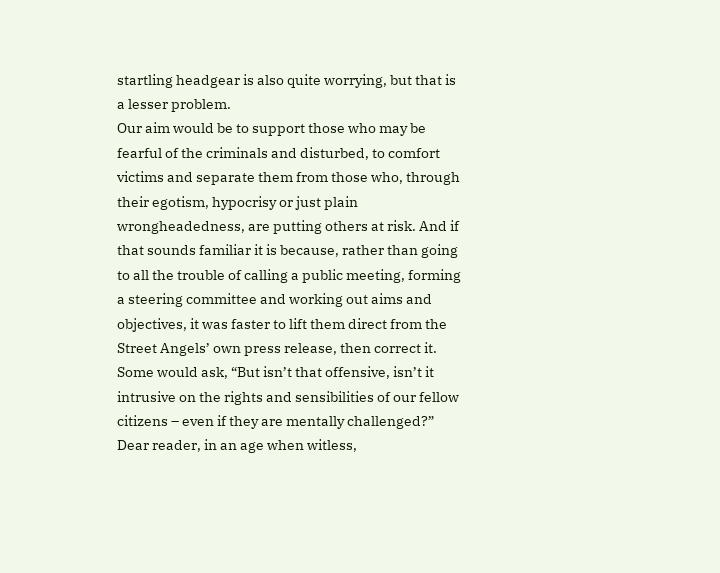startling headgear is also quite worrying, but that is a lesser problem.
Our aim would be to support those who may be fearful of the criminals and disturbed, to comfort victims and separate them from those who, through their egotism, hypocrisy or just plain wrongheadedness, are putting others at risk. And if that sounds familiar it is because, rather than going to all the trouble of calling a public meeting, forming a steering committee and working out aims and objectives, it was faster to lift them direct from the Street Angels’ own press release, then correct it.
Some would ask, “But isn’t that offensive, isn’t it intrusive on the rights and sensibilities of our fellow citizens – even if they are mentally challenged?”
Dear reader, in an age when witless,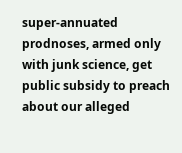super-annuated prodnoses, armed only with junk science, get public subsidy to preach about our alleged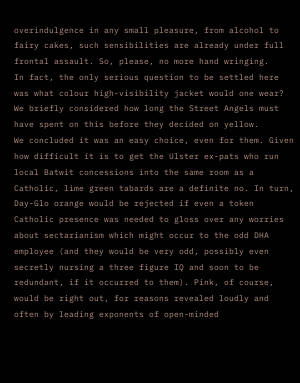overindulgence in any small pleasure, from alcohol to fairy cakes, such sensibilities are already under full frontal assault. So, please, no more hand wringing.
In fact, the only serious question to be settled here was what colour high-visibility jacket would one wear? We briefly considered how long the Street Angels must have spent on this before they decided on yellow.
We concluded it was an easy choice, even for them. Given how difficult it is to get the Ulster ex-pats who run local Batwit concessions into the same room as a Catholic, lime green tabards are a definite no. In turn, Day-Glo orange would be rejected if even a token Catholic presence was needed to gloss over any worries about sectarianism which might occur to the odd DHA employee (and they would be very odd, possibly even secretly nursing a three figure IQ and soon to be redundant, if it occurred to them). Pink, of course, would be right out, for reasons revealed loudly and often by leading exponents of open-minded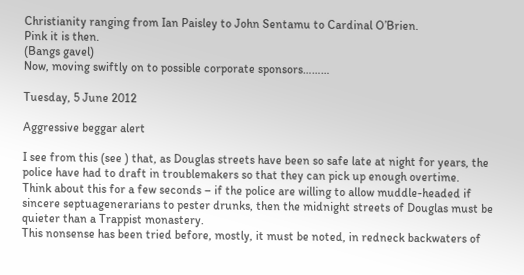Christianity ranging from Ian Paisley to John Sentamu to Cardinal O’Brien.
Pink it is then.
(Bangs gavel)
Now, moving swiftly on to possible corporate sponsors………

Tuesday, 5 June 2012

Aggressive beggar alert

I see from this (see ) that, as Douglas streets have been so safe late at night for years, the police have had to draft in troublemakers so that they can pick up enough overtime.
Think about this for a few seconds – if the police are willing to allow muddle-headed if sincere septuagenerarians to pester drunks, then the midnight streets of Douglas must be quieter than a Trappist monastery.
This nonsense has been tried before, mostly, it must be noted, in redneck backwaters of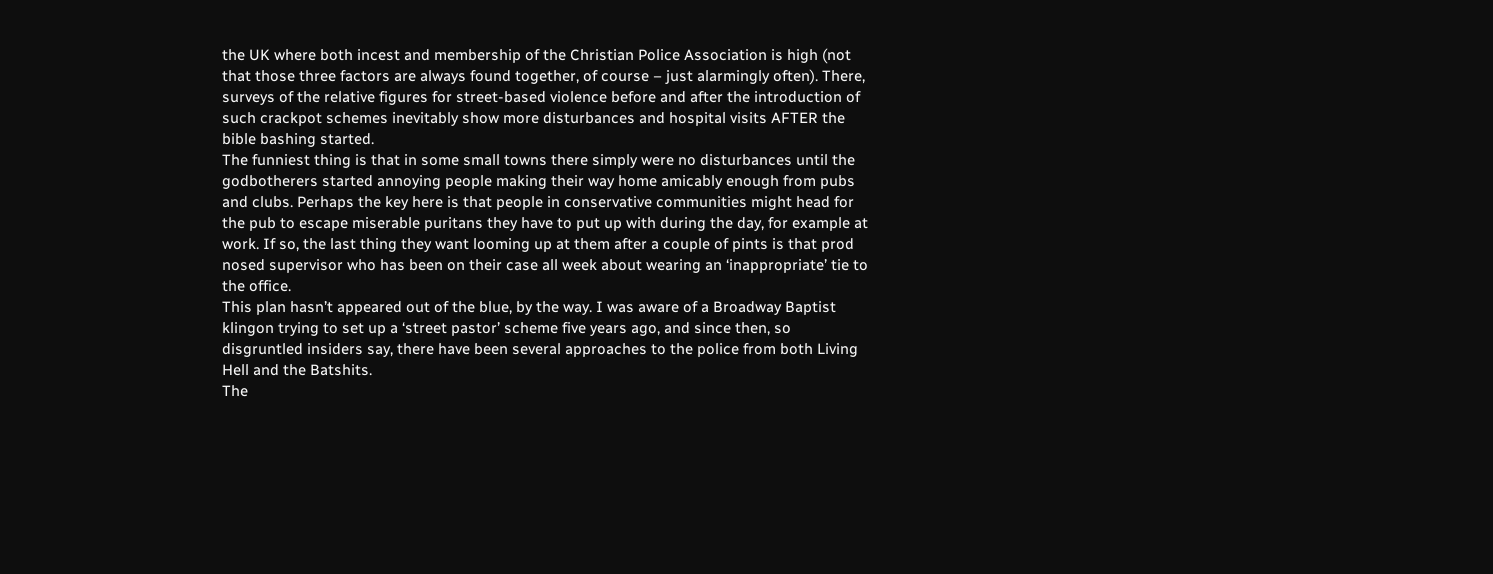the UK where both incest and membership of the Christian Police Association is high (not that those three factors are always found together, of course – just alarmingly often). There, surveys of the relative figures for street-based violence before and after the introduction of such crackpot schemes inevitably show more disturbances and hospital visits AFTER the bible bashing started.
The funniest thing is that in some small towns there simply were no disturbances until the godbotherers started annoying people making their way home amicably enough from pubs and clubs. Perhaps the key here is that people in conservative communities might head for the pub to escape miserable puritans they have to put up with during the day, for example at work. If so, the last thing they want looming up at them after a couple of pints is that prod nosed supervisor who has been on their case all week about wearing an ‘inappropriate’ tie to the office.
This plan hasn’t appeared out of the blue, by the way. I was aware of a Broadway Baptist klingon trying to set up a ‘street pastor’ scheme five years ago, and since then, so disgruntled insiders say, there have been several approaches to the police from both Living Hell and the Batshits.
The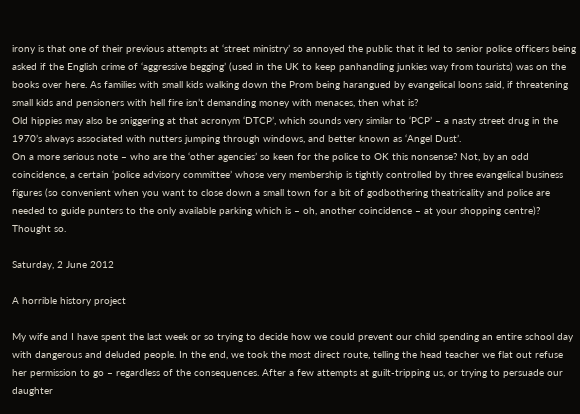irony is that one of their previous attempts at ‘street ministry’ so annoyed the public that it led to senior police officers being asked if the English crime of ‘aggressive begging’ (used in the UK to keep panhandling junkies way from tourists) was on the books over here. As families with small kids walking down the Prom being harangued by evangelical loons said, if threatening small kids and pensioners with hell fire isn’t demanding money with menaces, then what is?
Old hippies may also be sniggering at that acronym ‘DTCP’, which sounds very similar to ‘PCP’ – a nasty street drug in the 1970’s always associated with nutters jumping through windows, and better known as ‘Angel Dust’.
On a more serious note – who are the ‘other agencies’ so keen for the police to OK this nonsense? Not, by an odd coincidence, a certain ‘police advisory committee’ whose very membership is tightly controlled by three evangelical business figures (so convenient when you want to close down a small town for a bit of godbothering theatricality and police are needed to guide punters to the only available parking which is – oh, another coincidence – at your shopping centre)?
Thought so.

Saturday, 2 June 2012

A horrible history project

My wife and I have spent the last week or so trying to decide how we could prevent our child spending an entire school day with dangerous and deluded people. In the end, we took the most direct route, telling the head teacher we flat out refuse her permission to go – regardless of the consequences. After a few attempts at guilt-tripping us, or trying to persuade our daughter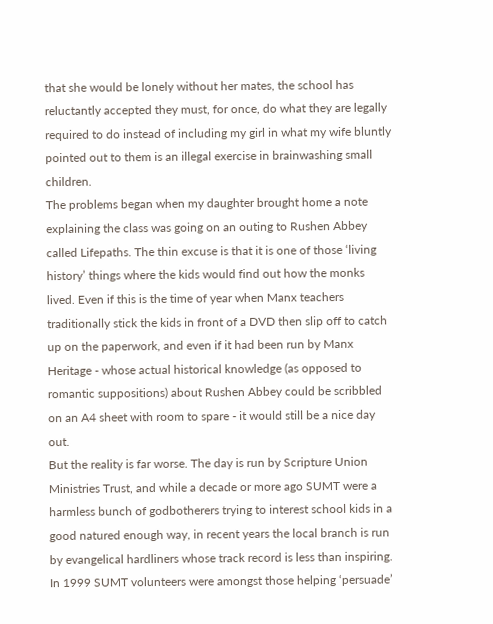that she would be lonely without her mates, the school has reluctantly accepted they must, for once, do what they are legally required to do instead of including my girl in what my wife bluntly pointed out to them is an illegal exercise in brainwashing small children.
The problems began when my daughter brought home a note explaining the class was going on an outing to Rushen Abbey called Lifepaths. The thin excuse is that it is one of those ‘living history’ things where the kids would find out how the monks lived. Even if this is the time of year when Manx teachers traditionally stick the kids in front of a DVD then slip off to catch up on the paperwork, and even if it had been run by Manx Heritage - whose actual historical knowledge (as opposed to romantic suppositions) about Rushen Abbey could be scribbled on an A4 sheet with room to spare - it would still be a nice day out.
But the reality is far worse. The day is run by Scripture Union Ministries Trust, and while a decade or more ago SUMT were a harmless bunch of godbotherers trying to interest school kids in a good natured enough way, in recent years the local branch is run by evangelical hardliners whose track record is less than inspiring.
In 1999 SUMT volunteers were amongst those helping ‘persuade’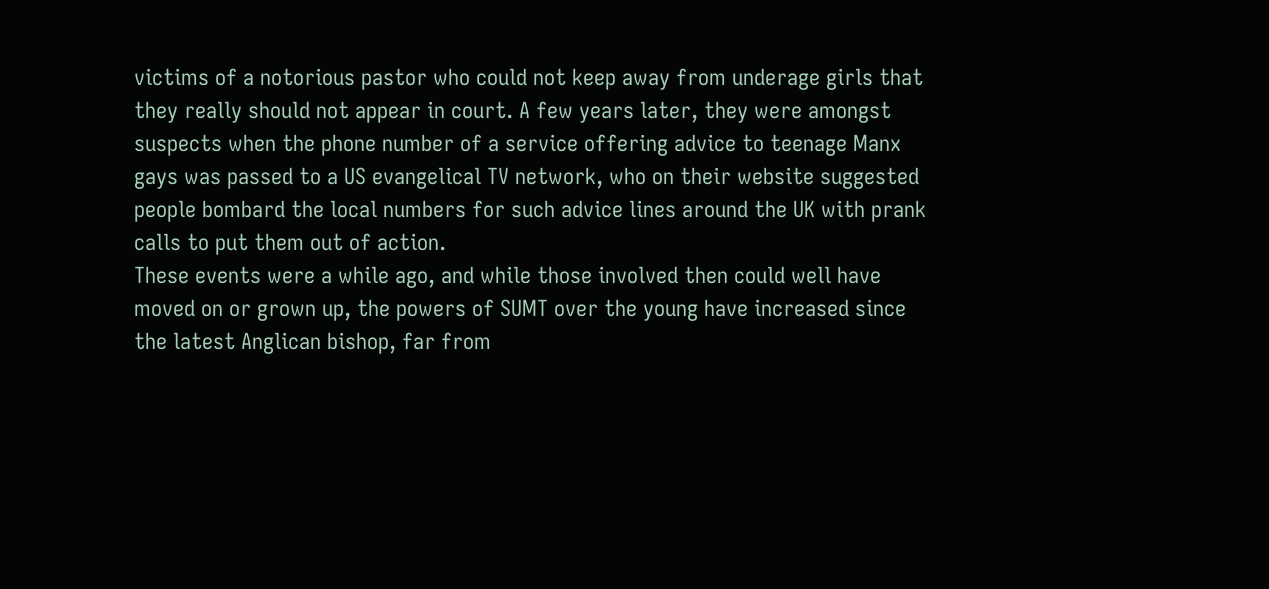victims of a notorious pastor who could not keep away from underage girls that they really should not appear in court. A few years later, they were amongst suspects when the phone number of a service offering advice to teenage Manx gays was passed to a US evangelical TV network, who on their website suggested people bombard the local numbers for such advice lines around the UK with prank calls to put them out of action.
These events were a while ago, and while those involved then could well have moved on or grown up, the powers of SUMT over the young have increased since the latest Anglican bishop, far from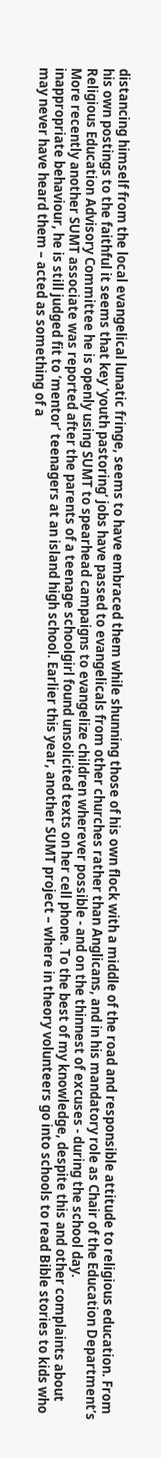distancing himself from the local evangelical lunatic fringe, seems to have embraced them while shunning those of his own flock with a middle of the road and responsible attitude to religious education. From his own postings to the faithful it seems that key ‘youth pastoring’ jobs have passed to evangelicals from other churches rather than Anglicans, and in his mandatory role as Chair of the Education Department’s Religious Education Advisory Committee he is openly using SUMT to spearhead campaigns to evangelize children wherever possible - and on the thinnest of excuses - during the school day.
More recently another SUMT associate was reported after the parents of a teenage schoolgirl found unsolicited texts on her cell phone. To the best of my knowledge, despite this and other complaints about inappropriate behaviour, he is still judged fit to ‘mentor’ teenagers at an island high school. Earlier this year, another SUMT project – where in theory volunteers go into schools to read Bible stories to kids who may never have heard them – acted as something of a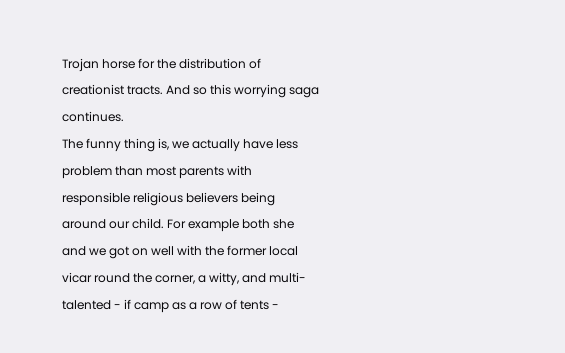Trojan horse for the distribution of creationist tracts. And so this worrying saga continues.
The funny thing is, we actually have less problem than most parents with responsible religious believers being around our child. For example both she and we got on well with the former local vicar round the corner, a witty, and multi-talented - if camp as a row of tents -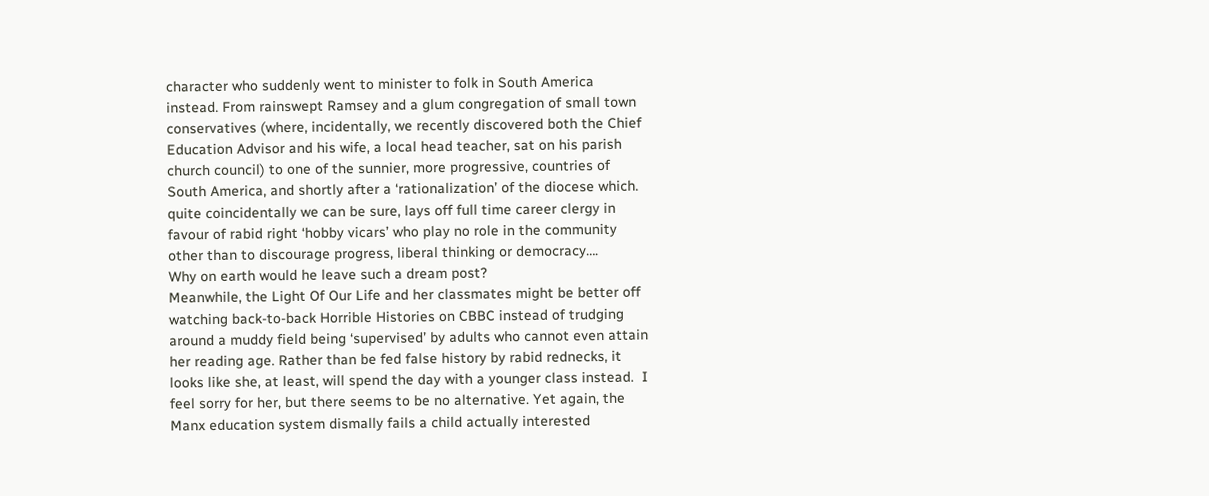character who suddenly went to minister to folk in South America instead. From rainswept Ramsey and a glum congregation of small town conservatives (where, incidentally, we recently discovered both the Chief Education Advisor and his wife, a local head teacher, sat on his parish church council) to one of the sunnier, more progressive, countries of South America, and shortly after a ‘rationalization’ of the diocese which. quite coincidentally we can be sure, lays off full time career clergy in favour of rabid right ‘hobby vicars’ who play no role in the community other than to discourage progress, liberal thinking or democracy….
Why on earth would he leave such a dream post?
Meanwhile, the Light Of Our Life and her classmates might be better off watching back-to-back Horrible Histories on CBBC instead of trudging around a muddy field being ‘supervised’ by adults who cannot even attain her reading age. Rather than be fed false history by rabid rednecks, it looks like she, at least, will spend the day with a younger class instead.  I feel sorry for her, but there seems to be no alternative. Yet again, the Manx education system dismally fails a child actually interested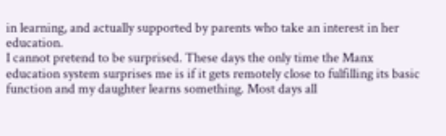in learning, and actually supported by parents who take an interest in her education.
I cannot pretend to be surprised. These days the only time the Manx education system surprises me is if it gets remotely close to fulfilling its basic function and my daughter learns something. Most days all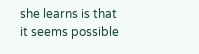she learns is that it seems possible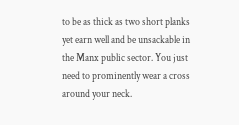to be as thick as two short planks yet earn well and be unsackable in the Manx public sector. You just need to prominently wear a cross around your neck.